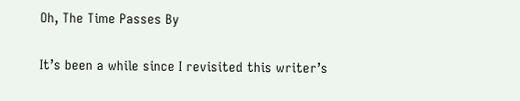Oh, The Time Passes By

It’s been a while since I revisited this writer’s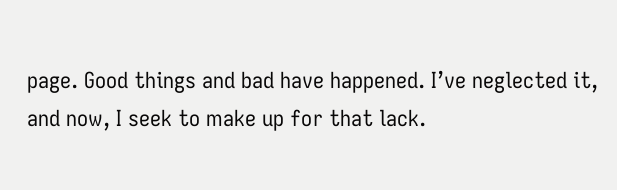page. Good things and bad have happened. I’ve neglected it, and now, I seek to make up for that lack.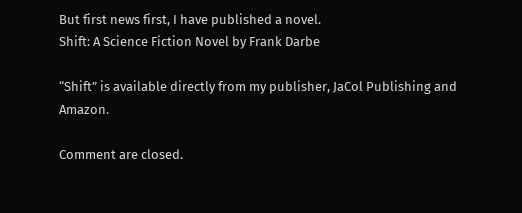But first news first, I have published a novel.
Shift: A Science Fiction Novel by Frank Darbe

“Shift” is available directly from my publisher, JaCol Publishing and Amazon.

Comment are closed.